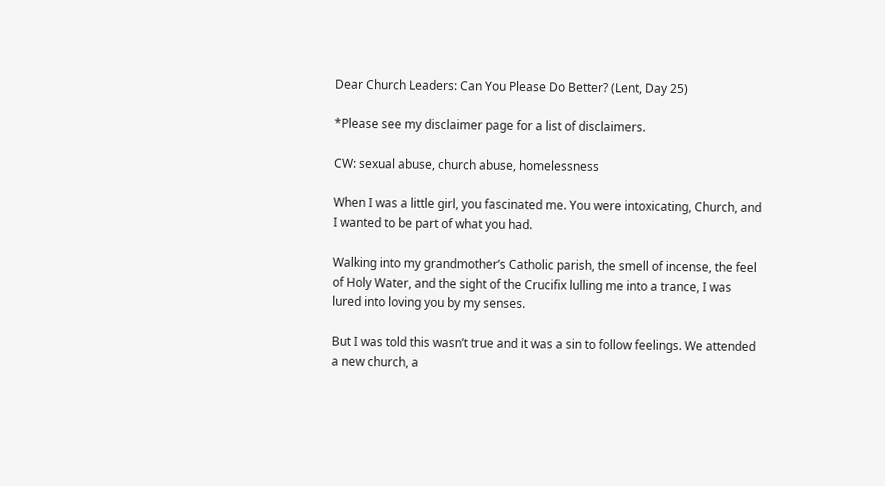Dear Church Leaders: Can You Please Do Better? (Lent, Day 25)

*Please see my disclaimer page for a list of disclaimers.

CW: sexual abuse, church abuse, homelessness

When I was a little girl, you fascinated me. You were intoxicating, Church, and I wanted to be part of what you had.

Walking into my grandmother’s Catholic parish, the smell of incense, the feel of Holy Water, and the sight of the Crucifix lulling me into a trance, I was lured into loving you by my senses.

But I was told this wasn’t true and it was a sin to follow feelings. We attended a new church, a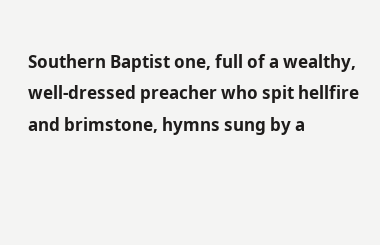Southern Baptist one, full of a wealthy, well-dressed preacher who spit hellfire and brimstone, hymns sung by a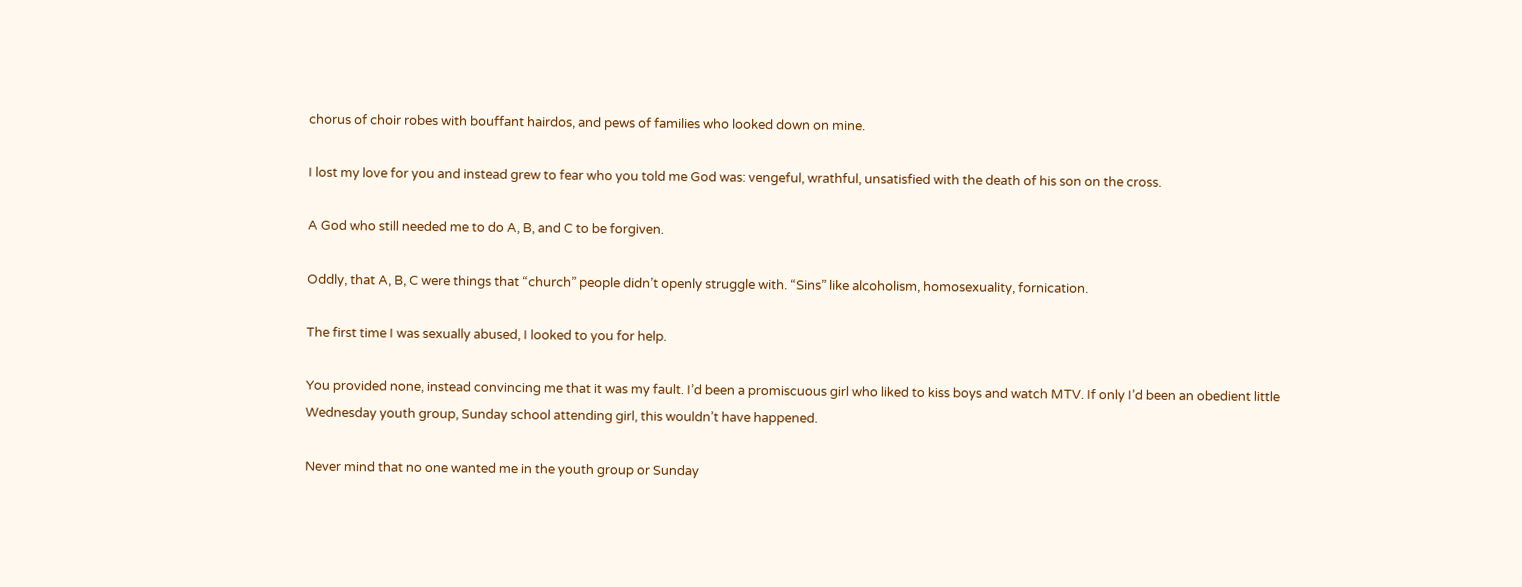chorus of choir robes with bouffant hairdos, and pews of families who looked down on mine.

I lost my love for you and instead grew to fear who you told me God was: vengeful, wrathful, unsatisfied with the death of his son on the cross.

A God who still needed me to do A, B, and C to be forgiven.

Oddly, that A, B, C were things that “church” people didn’t openly struggle with. “Sins” like alcoholism, homosexuality, fornication.

The first time I was sexually abused, I looked to you for help.

You provided none, instead convincing me that it was my fault. I’d been a promiscuous girl who liked to kiss boys and watch MTV. If only I’d been an obedient little Wednesday youth group, Sunday school attending girl, this wouldn’t have happened.

Never mind that no one wanted me in the youth group or Sunday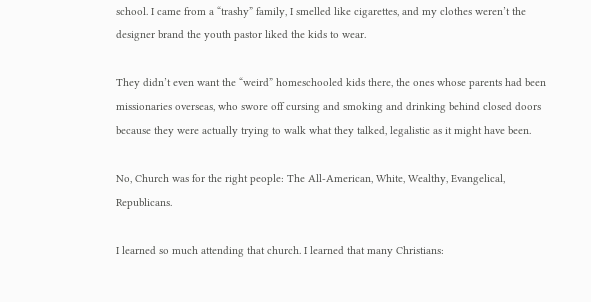school. I came from a “trashy” family, I smelled like cigarettes, and my clothes weren’t the designer brand the youth pastor liked the kids to wear.

They didn’t even want the “weird” homeschooled kids there, the ones whose parents had been missionaries overseas, who swore off cursing and smoking and drinking behind closed doors because they were actually trying to walk what they talked, legalistic as it might have been.

No, Church was for the right people: The All-American, White, Wealthy, Evangelical, Republicans.

I learned so much attending that church. I learned that many Christians: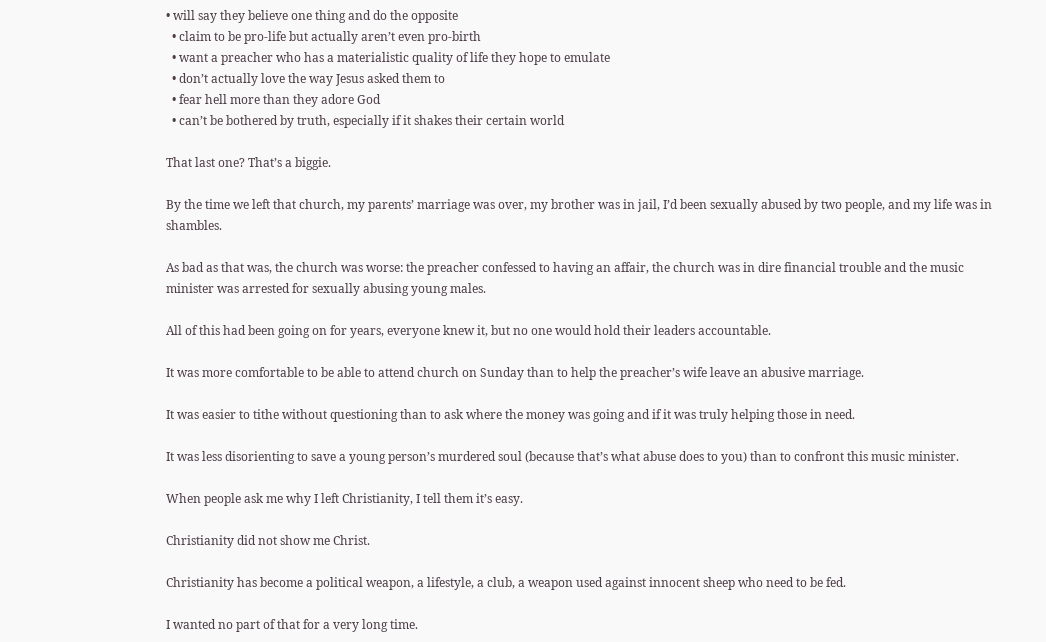• will say they believe one thing and do the opposite
  • claim to be pro-life but actually aren’t even pro-birth
  • want a preacher who has a materialistic quality of life they hope to emulate
  • don’t actually love the way Jesus asked them to
  • fear hell more than they adore God
  • can’t be bothered by truth, especially if it shakes their certain world

That last one? That’s a biggie.

By the time we left that church, my parents’ marriage was over, my brother was in jail, I’d been sexually abused by two people, and my life was in shambles.

As bad as that was, the church was worse: the preacher confessed to having an affair, the church was in dire financial trouble and the music minister was arrested for sexually abusing young males.

All of this had been going on for years, everyone knew it, but no one would hold their leaders accountable.

It was more comfortable to be able to attend church on Sunday than to help the preacher’s wife leave an abusive marriage.

It was easier to tithe without questioning than to ask where the money was going and if it was truly helping those in need.

It was less disorienting to save a young person’s murdered soul (because that’s what abuse does to you) than to confront this music minister.

When people ask me why I left Christianity, I tell them it’s easy.

Christianity did not show me Christ.

Christianity has become a political weapon, a lifestyle, a club, a weapon used against innocent sheep who need to be fed.

I wanted no part of that for a very long time.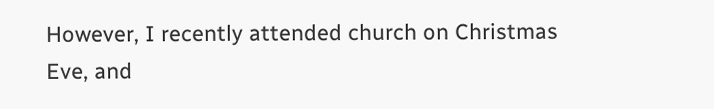However, I recently attended church on Christmas Eve, and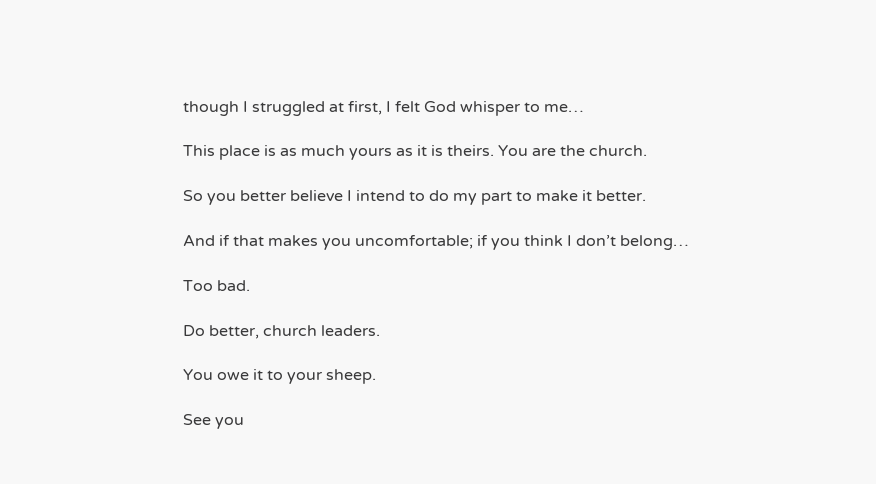though I struggled at first, I felt God whisper to me…

This place is as much yours as it is theirs. You are the church.

So you better believe I intend to do my part to make it better.

And if that makes you uncomfortable; if you think I don’t belong…

Too bad.

Do better, church leaders.

You owe it to your sheep.

See you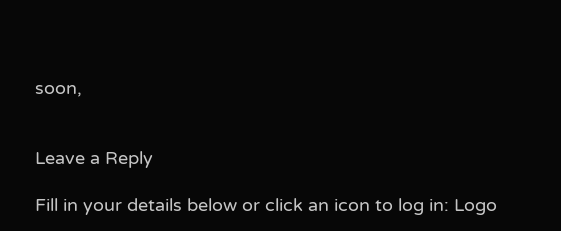soon,


Leave a Reply

Fill in your details below or click an icon to log in: Logo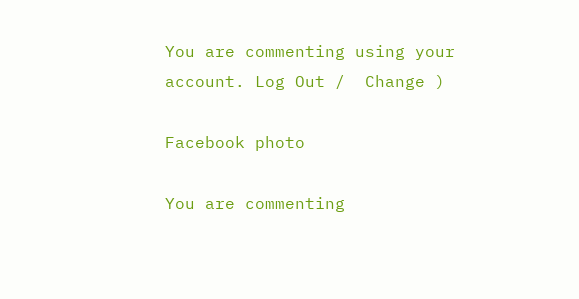You are commenting using your account. Log Out /  Change )

Facebook photo

You are commenting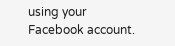using your Facebook account.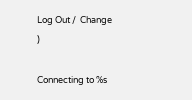Log Out /  Change )

Connecting to %s